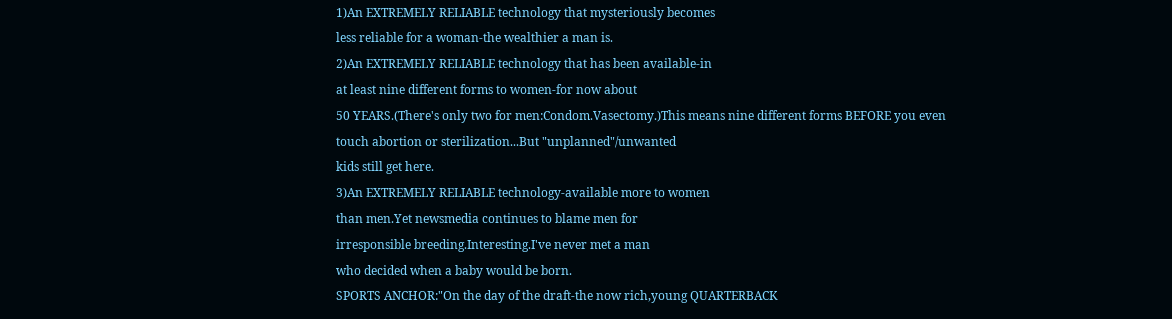1)An EXTREMELY RELIABLE technology that mysteriously becomes
less reliable for a woman-the wealthier a man is.
2)An EXTREMELY RELIABLE technology that has been available-in
at least nine different forms to women-for now about
50 YEARS.(There's only two for men:Condom.Vasectomy.)This means nine different forms BEFORE you even
touch abortion or sterilization...But "unplanned"/unwanted
kids still get here.
3)An EXTREMELY RELIABLE technology-available more to women
than men.Yet newsmedia continues to blame men for
irresponsible breeding.Interesting.I've never met a man
who decided when a baby would be born.
SPORTS ANCHOR:"On the day of the draft-the now rich,young QUARTERBACK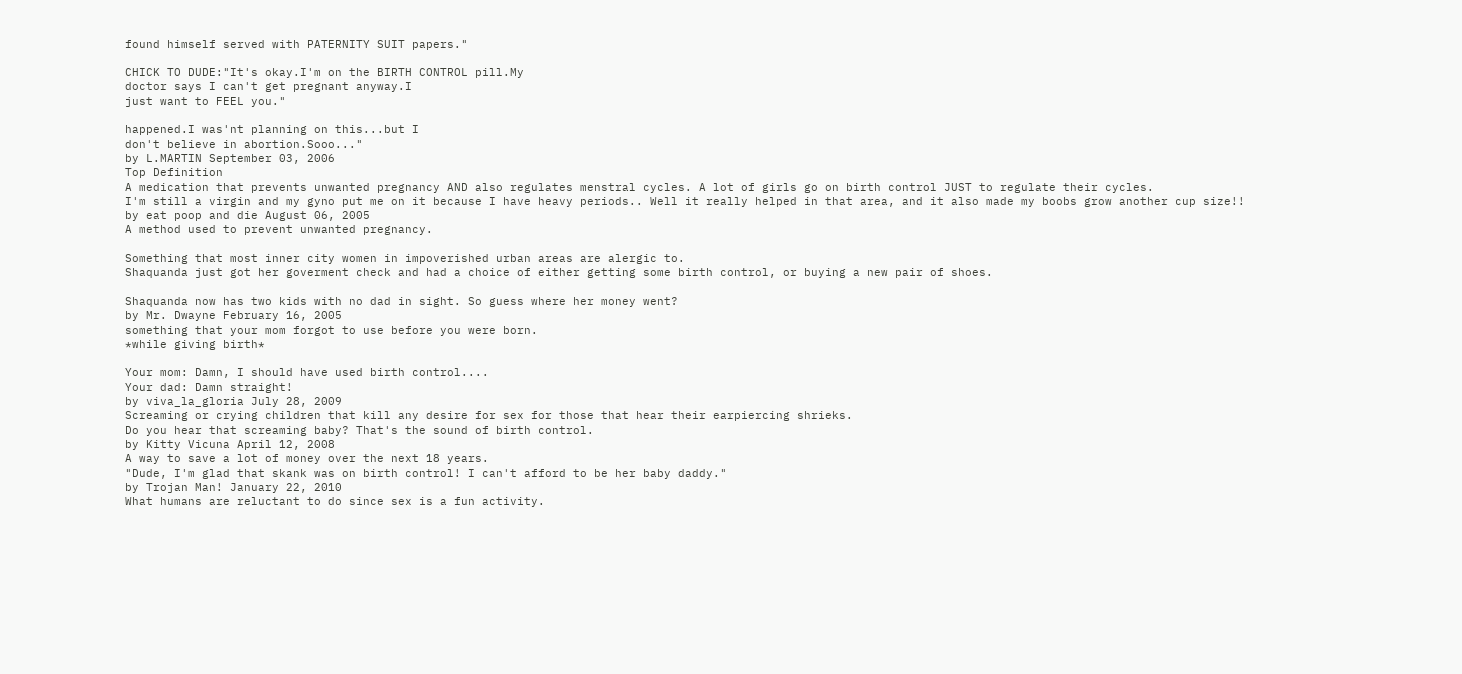found himself served with PATERNITY SUIT papers."

CHICK TO DUDE:"It's okay.I'm on the BIRTH CONTROL pill.My
doctor says I can't get pregnant anyway.I
just want to FEEL you."

happened.I was'nt planning on this...but I
don't believe in abortion.Sooo..."
by L.MARTIN September 03, 2006
Top Definition
A medication that prevents unwanted pregnancy AND also regulates menstral cycles. A lot of girls go on birth control JUST to regulate their cycles.
I'm still a virgin and my gyno put me on it because I have heavy periods.. Well it really helped in that area, and it also made my boobs grow another cup size!!
by eat poop and die August 06, 2005
A method used to prevent unwanted pregnancy.

Something that most inner city women in impoverished urban areas are alergic to.
Shaquanda just got her goverment check and had a choice of either getting some birth control, or buying a new pair of shoes.

Shaquanda now has two kids with no dad in sight. So guess where her money went?
by Mr. Dwayne February 16, 2005
something that your mom forgot to use before you were born.
*while giving birth*

Your mom: Damn, I should have used birth control....
Your dad: Damn straight!
by viva_la_gloria July 28, 2009
Screaming or crying children that kill any desire for sex for those that hear their earpiercing shrieks.
Do you hear that screaming baby? That's the sound of birth control.
by Kitty Vicuna April 12, 2008
A way to save a lot of money over the next 18 years.
"Dude, I'm glad that skank was on birth control! I can't afford to be her baby daddy."
by Trojan Man! January 22, 2010
What humans are reluctant to do since sex is a fun activity.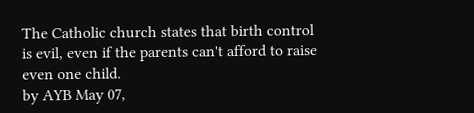The Catholic church states that birth control is evil, even if the parents can't afford to raise even one child.
by AYB May 07,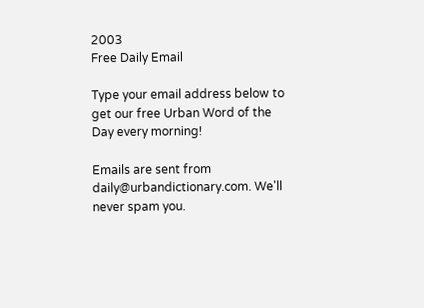2003
Free Daily Email

Type your email address below to get our free Urban Word of the Day every morning!

Emails are sent from daily@urbandictionary.com. We'll never spam you.